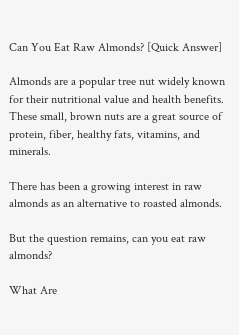Can You Eat Raw Almonds? [Quick Answer]

Almonds are a popular tree nut widely known for their nutritional value and health benefits. These small, brown nuts are a great source of protein, fiber, healthy fats, vitamins, and minerals.

There has been a growing interest in raw almonds as an alternative to roasted almonds.

But the question remains, can you eat raw almonds?

What Are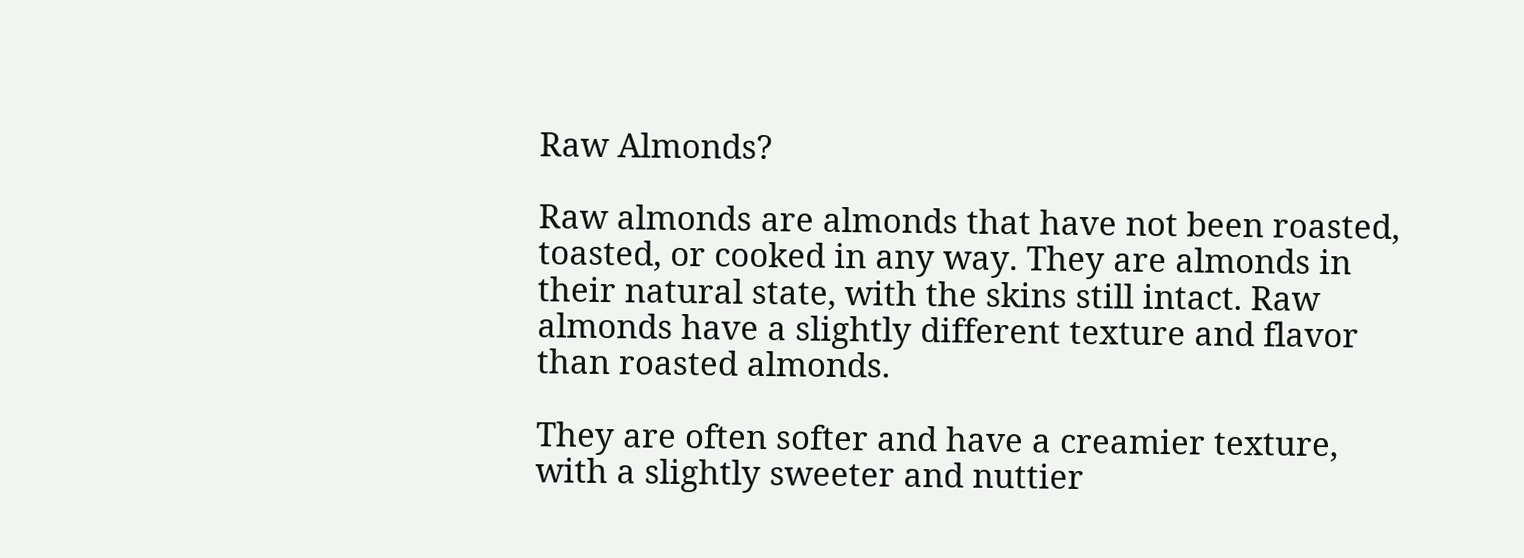Raw Almonds?

Raw almonds are almonds that have not been roasted, toasted, or cooked in any way. They are almonds in their natural state, with the skins still intact. Raw almonds have a slightly different texture and flavor than roasted almonds.

They are often softer and have a creamier texture, with a slightly sweeter and nuttier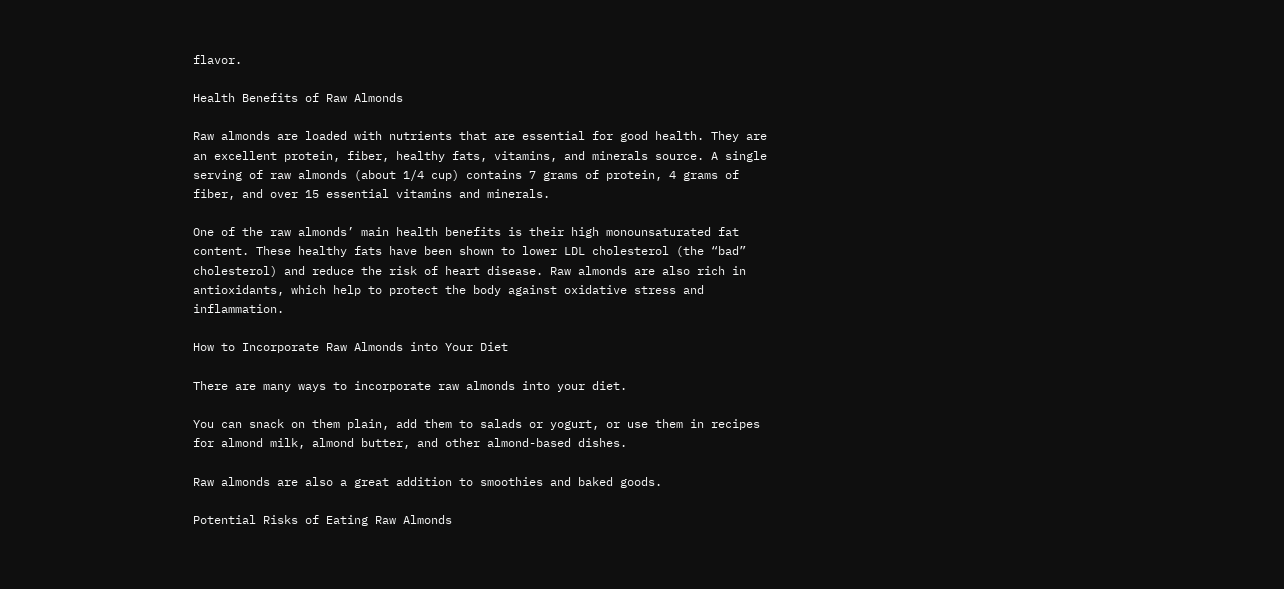flavor.

Health Benefits of Raw Almonds

Raw almonds are loaded with nutrients that are essential for good health. They are an excellent protein, fiber, healthy fats, vitamins, and minerals source. A single serving of raw almonds (about 1/4 cup) contains 7 grams of protein, 4 grams of fiber, and over 15 essential vitamins and minerals.

One of the raw almonds’ main health benefits is their high monounsaturated fat content. These healthy fats have been shown to lower LDL cholesterol (the “bad” cholesterol) and reduce the risk of heart disease. Raw almonds are also rich in antioxidants, which help to protect the body against oxidative stress and inflammation.

How to Incorporate Raw Almonds into Your Diet

There are many ways to incorporate raw almonds into your diet.

You can snack on them plain, add them to salads or yogurt, or use them in recipes for almond milk, almond butter, and other almond-based dishes.

Raw almonds are also a great addition to smoothies and baked goods.

Potential Risks of Eating Raw Almonds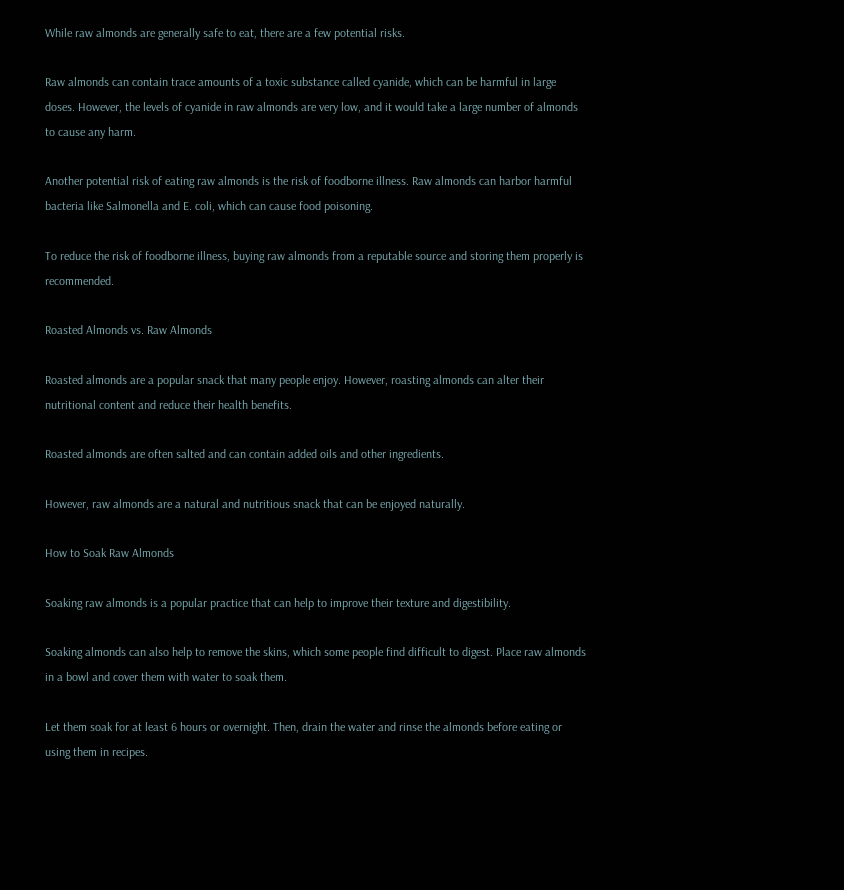While raw almonds are generally safe to eat, there are a few potential risks.

Raw almonds can contain trace amounts of a toxic substance called cyanide, which can be harmful in large doses. However, the levels of cyanide in raw almonds are very low, and it would take a large number of almonds to cause any harm.

Another potential risk of eating raw almonds is the risk of foodborne illness. Raw almonds can harbor harmful bacteria like Salmonella and E. coli, which can cause food poisoning.

To reduce the risk of foodborne illness, buying raw almonds from a reputable source and storing them properly is recommended.

Roasted Almonds vs. Raw Almonds

Roasted almonds are a popular snack that many people enjoy. However, roasting almonds can alter their nutritional content and reduce their health benefits.

Roasted almonds are often salted and can contain added oils and other ingredients.

However, raw almonds are a natural and nutritious snack that can be enjoyed naturally.

How to Soak Raw Almonds

Soaking raw almonds is a popular practice that can help to improve their texture and digestibility.

Soaking almonds can also help to remove the skins, which some people find difficult to digest. Place raw almonds in a bowl and cover them with water to soak them.

Let them soak for at least 6 hours or overnight. Then, drain the water and rinse the almonds before eating or using them in recipes.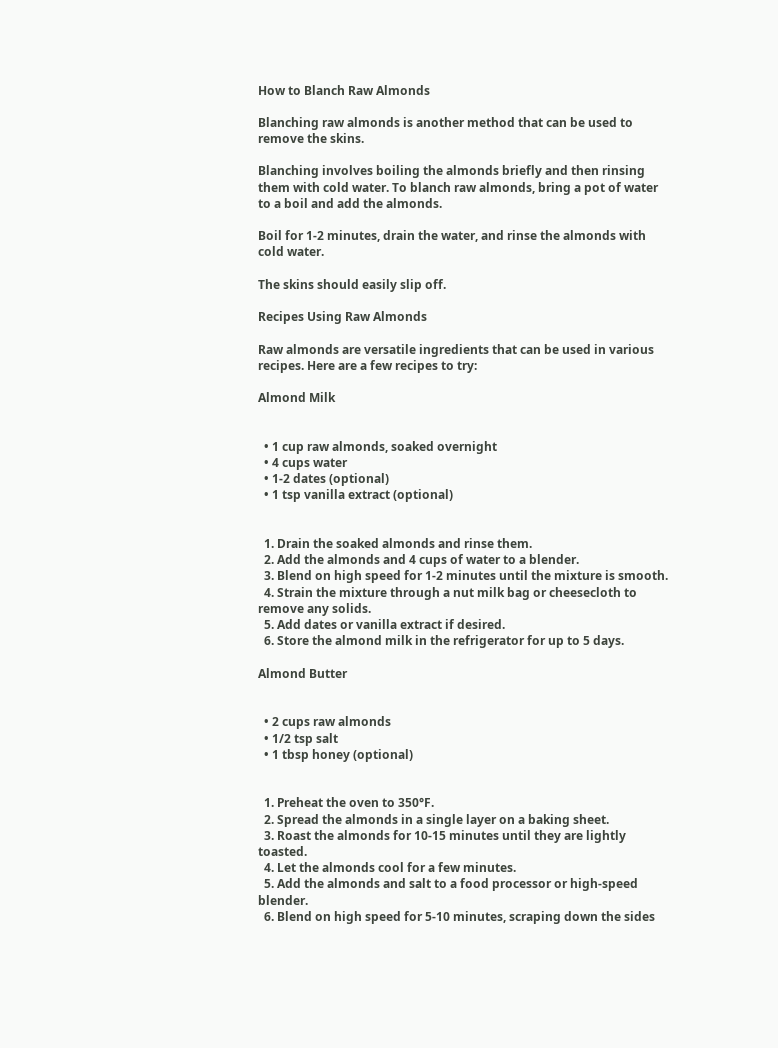How to Blanch Raw Almonds

Blanching raw almonds is another method that can be used to remove the skins.

Blanching involves boiling the almonds briefly and then rinsing them with cold water. To blanch raw almonds, bring a pot of water to a boil and add the almonds.

Boil for 1-2 minutes, drain the water, and rinse the almonds with cold water.

The skins should easily slip off.

Recipes Using Raw Almonds

Raw almonds are versatile ingredients that can be used in various recipes. Here are a few recipes to try:

Almond Milk


  • 1 cup raw almonds, soaked overnight
  • 4 cups water
  • 1-2 dates (optional)
  • 1 tsp vanilla extract (optional)


  1. Drain the soaked almonds and rinse them.
  2. Add the almonds and 4 cups of water to a blender.
  3. Blend on high speed for 1-2 minutes until the mixture is smooth.
  4. Strain the mixture through a nut milk bag or cheesecloth to remove any solids.
  5. Add dates or vanilla extract if desired.
  6. Store the almond milk in the refrigerator for up to 5 days.

Almond Butter


  • 2 cups raw almonds
  • 1/2 tsp salt
  • 1 tbsp honey (optional)


  1. Preheat the oven to 350°F.
  2. Spread the almonds in a single layer on a baking sheet.
  3. Roast the almonds for 10-15 minutes until they are lightly toasted.
  4. Let the almonds cool for a few minutes.
  5. Add the almonds and salt to a food processor or high-speed blender.
  6. Blend on high speed for 5-10 minutes, scraping down the sides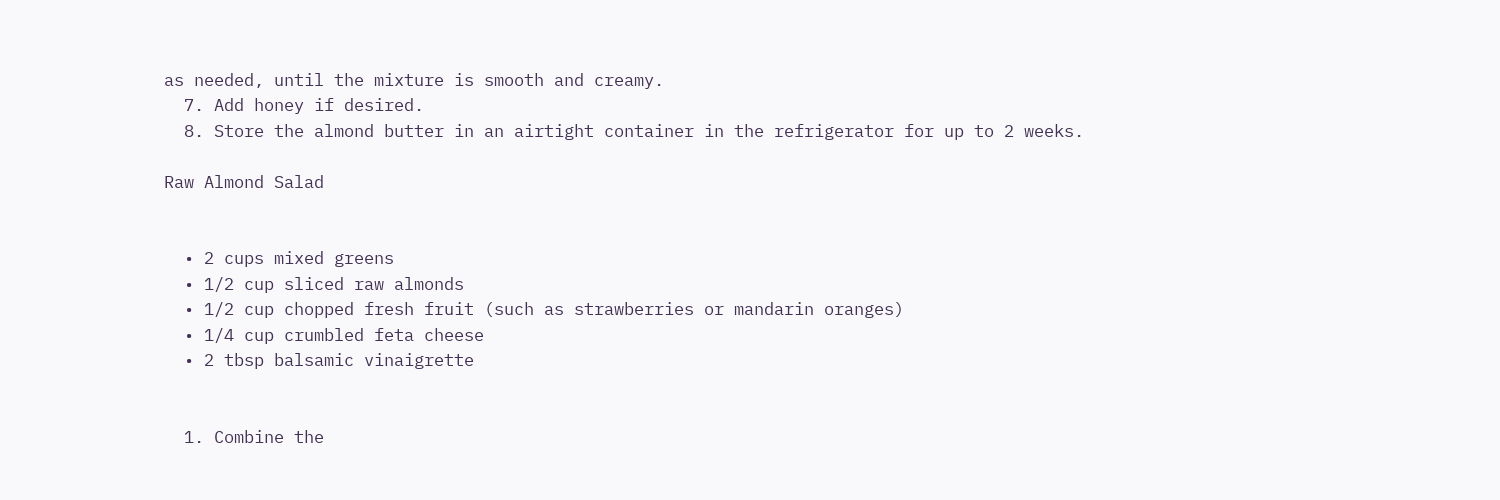as needed, until the mixture is smooth and creamy.
  7. Add honey if desired.
  8. Store the almond butter in an airtight container in the refrigerator for up to 2 weeks.

Raw Almond Salad


  • 2 cups mixed greens
  • 1/2 cup sliced raw almonds
  • 1/2 cup chopped fresh fruit (such as strawberries or mandarin oranges)
  • 1/4 cup crumbled feta cheese
  • 2 tbsp balsamic vinaigrette


  1. Combine the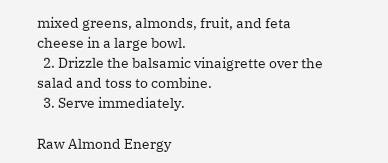mixed greens, almonds, fruit, and feta cheese in a large bowl.
  2. Drizzle the balsamic vinaigrette over the salad and toss to combine.
  3. Serve immediately.

Raw Almond Energy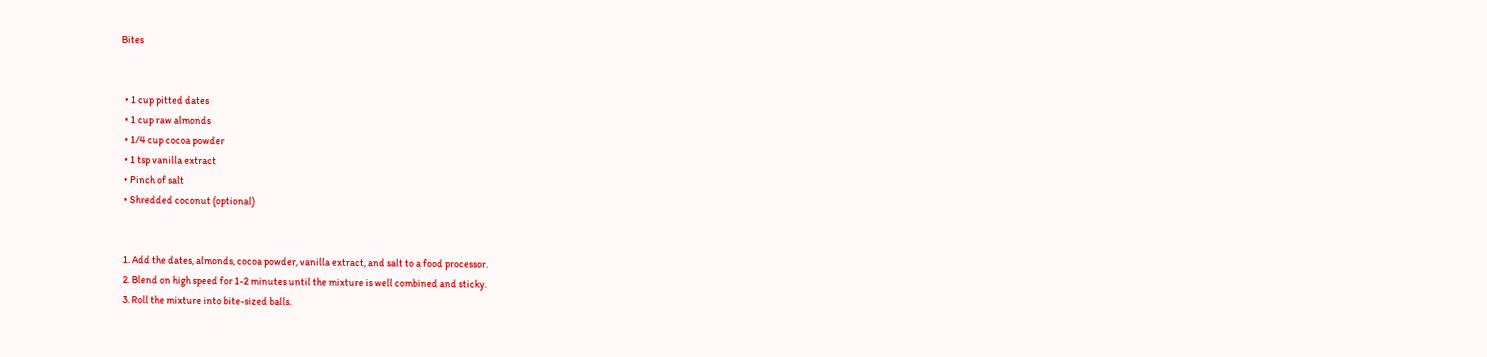Bites


  • 1 cup pitted dates
  • 1 cup raw almonds
  • 1/4 cup cocoa powder
  • 1 tsp vanilla extract
  • Pinch of salt
  • Shredded coconut (optional)


  1. Add the dates, almonds, cocoa powder, vanilla extract, and salt to a food processor.
  2. Blend on high speed for 1-2 minutes until the mixture is well combined and sticky.
  3. Roll the mixture into bite-sized balls.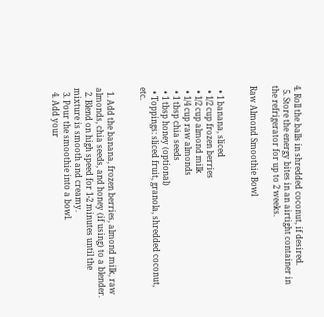4. Roll the balls in shredded coconut, if desired.
  5. Store the energy bites in an airtight container in the refrigerator for up to 2 weeks.

Raw Almond Smoothie Bowl


  • 1 banana, sliced
  • 1/2 cup frozen berries
  • 1/2 cup almond milk
  • 1/4 cup raw almonds
  • 1 tbsp chia seeds
  • 1 tbsp honey (optional)
  • Toppings: sliced fruit, granola, shredded coconut, etc.


  1. Add the banana, frozen berries, almond milk, raw almonds, chia seeds, and honey (if using) to a blender.
  2. Blend on high speed for 1-2 minutes until the mixture is smooth and creamy.
  3. Pour the smoothie into a bowl.
  4. Add your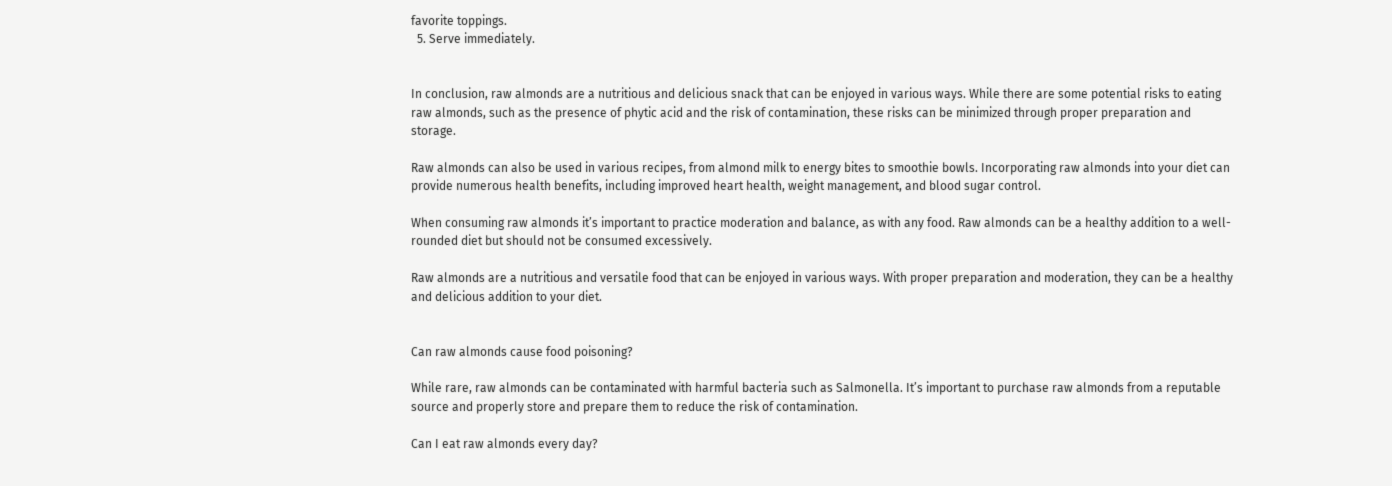favorite toppings.
  5. Serve immediately.


In conclusion, raw almonds are a nutritious and delicious snack that can be enjoyed in various ways. While there are some potential risks to eating raw almonds, such as the presence of phytic acid and the risk of contamination, these risks can be minimized through proper preparation and storage.

Raw almonds can also be used in various recipes, from almond milk to energy bites to smoothie bowls. Incorporating raw almonds into your diet can provide numerous health benefits, including improved heart health, weight management, and blood sugar control.

When consuming raw almonds it’s important to practice moderation and balance, as with any food. Raw almonds can be a healthy addition to a well-rounded diet but should not be consumed excessively.

Raw almonds are a nutritious and versatile food that can be enjoyed in various ways. With proper preparation and moderation, they can be a healthy and delicious addition to your diet.


Can raw almonds cause food poisoning?

While rare, raw almonds can be contaminated with harmful bacteria such as Salmonella. It’s important to purchase raw almonds from a reputable source and properly store and prepare them to reduce the risk of contamination.

Can I eat raw almonds every day?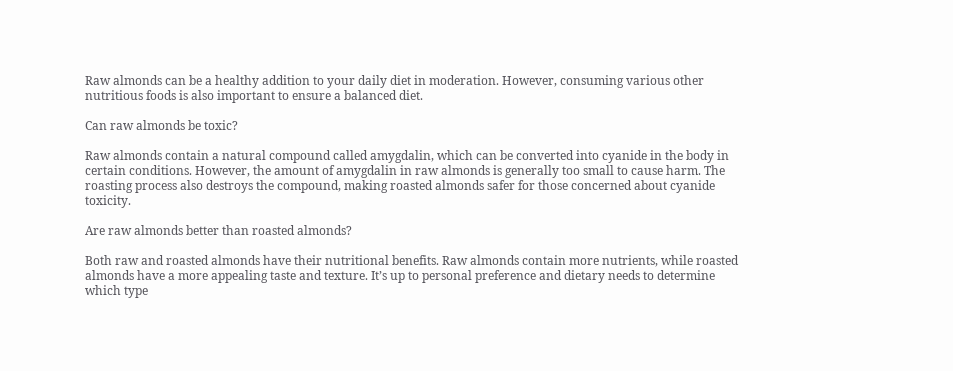Raw almonds can be a healthy addition to your daily diet in moderation. However, consuming various other nutritious foods is also important to ensure a balanced diet.

Can raw almonds be toxic?

Raw almonds contain a natural compound called amygdalin, which can be converted into cyanide in the body in certain conditions. However, the amount of amygdalin in raw almonds is generally too small to cause harm. The roasting process also destroys the compound, making roasted almonds safer for those concerned about cyanide toxicity.

Are raw almonds better than roasted almonds?

Both raw and roasted almonds have their nutritional benefits. Raw almonds contain more nutrients, while roasted almonds have a more appealing taste and texture. It’s up to personal preference and dietary needs to determine which type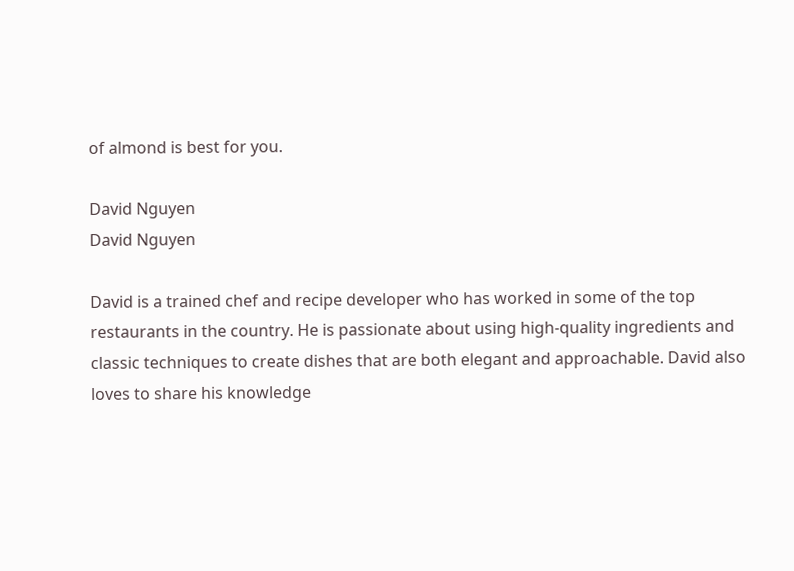of almond is best for you.

David Nguyen
David Nguyen

David is a trained chef and recipe developer who has worked in some of the top restaurants in the country. He is passionate about using high-quality ingredients and classic techniques to create dishes that are both elegant and approachable. David also loves to share his knowledge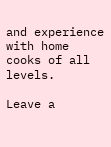and experience with home cooks of all levels.

Leave a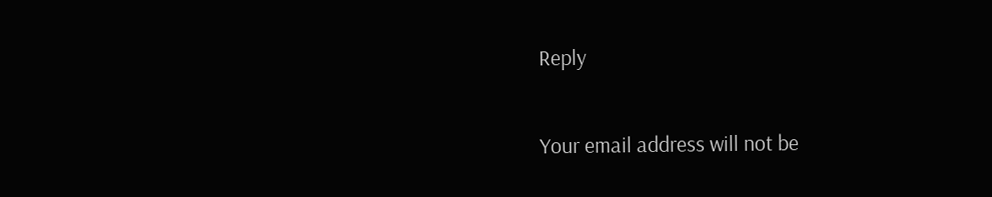Reply

Your email address will not be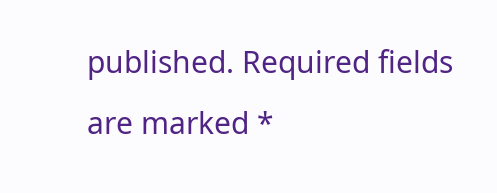published. Required fields are marked *